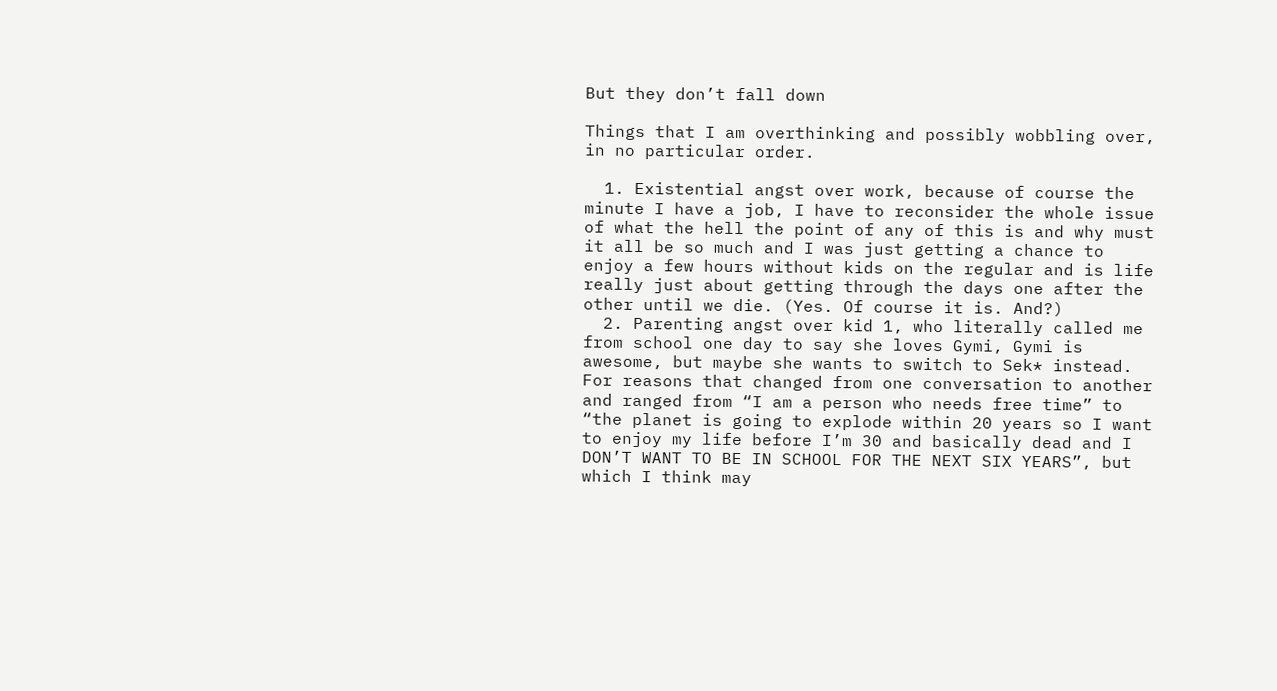But they don’t fall down

Things that I am overthinking and possibly wobbling over, in no particular order.

  1. Existential angst over work, because of course the minute I have a job, I have to reconsider the whole issue of what the hell the point of any of this is and why must it all be so much and I was just getting a chance to enjoy a few hours without kids on the regular and is life really just about getting through the days one after the other until we die. (Yes. Of course it is. And?)
  2. Parenting angst over kid 1, who literally called me from school one day to say she loves Gymi, Gymi is awesome, but maybe she wants to switch to Sek* instead. For reasons that changed from one conversation to another and ranged from “I am a person who needs free time” to “the planet is going to explode within 20 years so I want to enjoy my life before I’m 30 and basically dead and I DON’T WANT TO BE IN SCHOOL FOR THE NEXT SIX YEARS”, but which I think may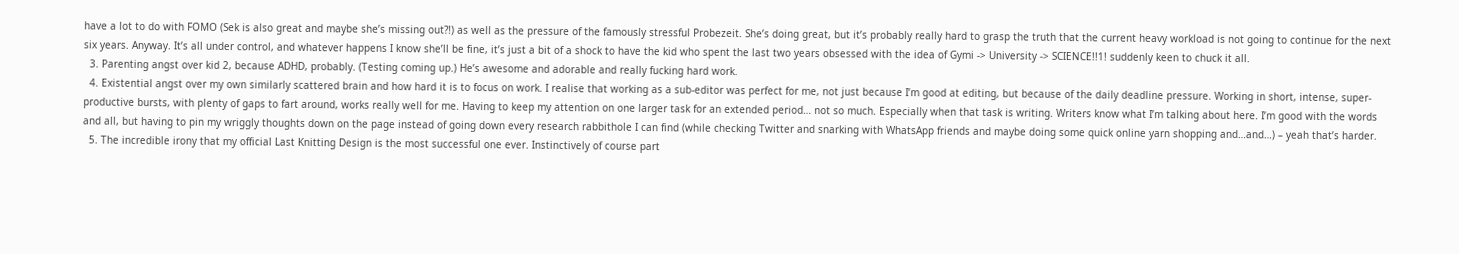have a lot to do with FOMO (Sek is also great and maybe she’s missing out?!) as well as the pressure of the famously stressful Probezeit. She’s doing great, but it’s probably really hard to grasp the truth that the current heavy workload is not going to continue for the next six years. Anyway. It’s all under control, and whatever happens I know she’ll be fine, it’s just a bit of a shock to have the kid who spent the last two years obsessed with the idea of Gymi -> University -> SCIENCE!!1! suddenly keen to chuck it all.
  3. Parenting angst over kid 2, because ADHD, probably. (Testing coming up.) He’s awesome and adorable and really fucking hard work.
  4. Existential angst over my own similarly scattered brain and how hard it is to focus on work. I realise that working as a sub-editor was perfect for me, not just because I’m good at editing, but because of the daily deadline pressure. Working in short, intense, super-productive bursts, with plenty of gaps to fart around, works really well for me. Having to keep my attention on one larger task for an extended period… not so much. Especially when that task is writing. Writers know what I’m talking about here. I’m good with the words and all, but having to pin my wriggly thoughts down on the page instead of going down every research rabbithole I can find (while checking Twitter and snarking with WhatsApp friends and maybe doing some quick online yarn shopping and…and…) – yeah that’s harder.
  5. The incredible irony that my official Last Knitting Design is the most successful one ever. Instinctively of course part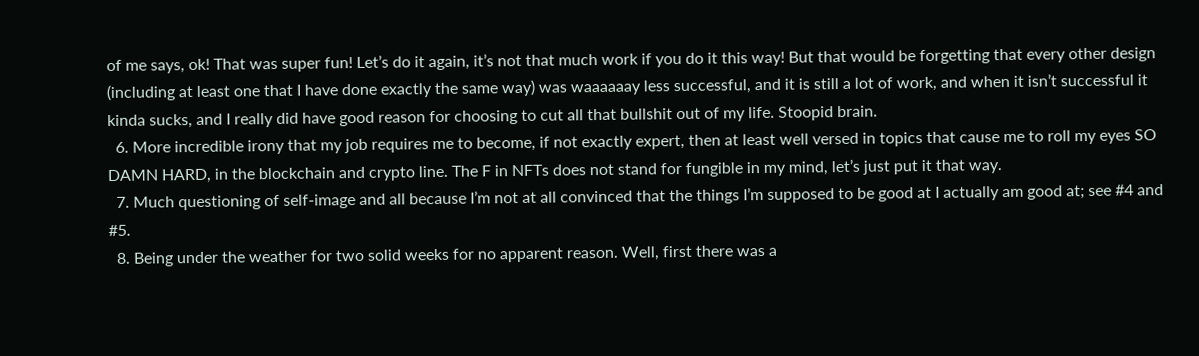of me says, ok! That was super fun! Let’s do it again, it’s not that much work if you do it this way! But that would be forgetting that every other design (including at least one that I have done exactly the same way) was waaaaaay less successful, and it is still a lot of work, and when it isn’t successful it kinda sucks, and I really did have good reason for choosing to cut all that bullshit out of my life. Stoopid brain.
  6. More incredible irony that my job requires me to become, if not exactly expert, then at least well versed in topics that cause me to roll my eyes SO DAMN HARD, in the blockchain and crypto line. The F in NFTs does not stand for fungible in my mind, let’s just put it that way.
  7. Much questioning of self-image and all because I’m not at all convinced that the things I’m supposed to be good at I actually am good at; see #4 and #5.
  8. Being under the weather for two solid weeks for no apparent reason. Well, first there was a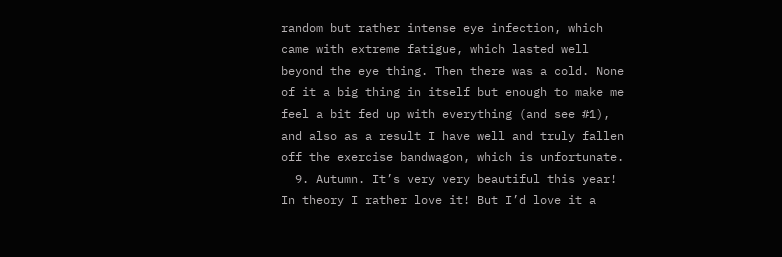random but rather intense eye infection, which came with extreme fatigue, which lasted well beyond the eye thing. Then there was a cold. None of it a big thing in itself but enough to make me feel a bit fed up with everything (and see #1), and also as a result I have well and truly fallen off the exercise bandwagon, which is unfortunate.
  9. Autumn. It’s very very beautiful this year! In theory I rather love it! But I’d love it a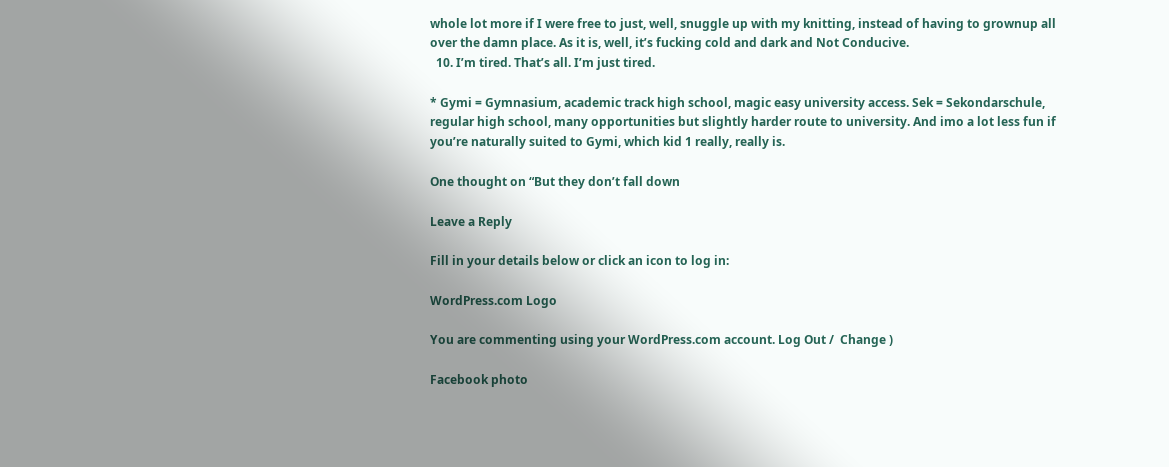whole lot more if I were free to just, well, snuggle up with my knitting, instead of having to grownup all over the damn place. As it is, well, it’s fucking cold and dark and Not Conducive.
  10. I’m tired. That’s all. I’m just tired.

* Gymi = Gymnasium, academic track high school, magic easy university access. Sek = Sekondarschule, regular high school, many opportunities but slightly harder route to university. And imo a lot less fun if you’re naturally suited to Gymi, which kid 1 really, really is.

One thought on “But they don’t fall down

Leave a Reply

Fill in your details below or click an icon to log in:

WordPress.com Logo

You are commenting using your WordPress.com account. Log Out /  Change )

Facebook photo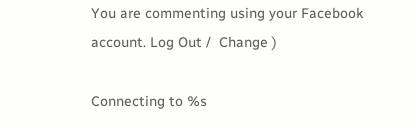You are commenting using your Facebook account. Log Out /  Change )

Connecting to %s